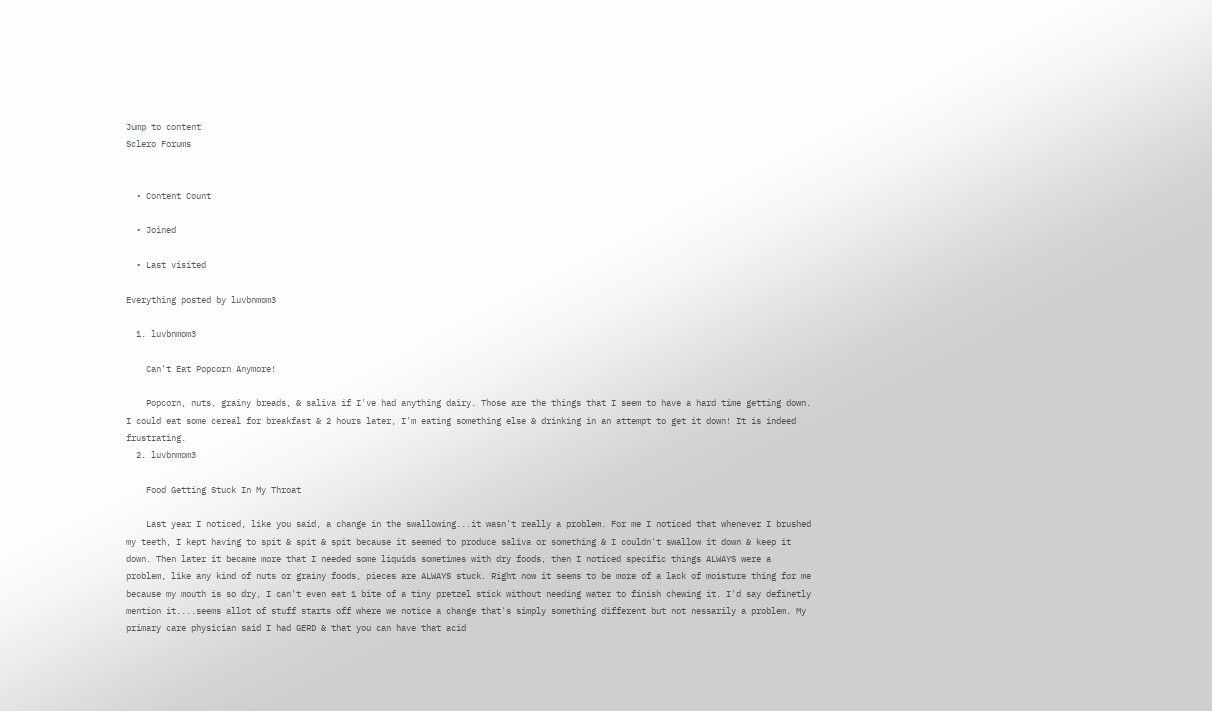Jump to content
Sclero Forums


  • Content Count

  • Joined

  • Last visited

Everything posted by luvbnmom3

  1. luvbnmom3

    Can't Eat Popcorn Anymore!

    Popcorn, nuts, grainy breads, & saliva if I've had anything dairy. Those are the things that I seem to have a hard time getting down. I could eat some cereal for breakfast & 2 hours later, I'm eating something else & drinking in an attempt to get it down! It is indeed frustrating.
  2. luvbnmom3

    Food Getting Stuck In My Throat

    Last year I noticed, like you said, a change in the swallowing...it wasn't really a problem. For me I noticed that whenever I brushed my teeth, I kept having to spit & spit & spit because it seemed to produce saliva or something & I couldn't swallow it down & keep it down. Then later it became more that I needed some liquids sometimes with dry foods, then I noticed specific things ALWAYS were a problem, like any kind of nuts or grainy foods, pieces are ALWAYS stuck. Right now it seems to be more of a lack of moisture thing for me because my mouth is so dry, I can't even eat 1 bite of a tiny pretzel stick without needing water to finish chewing it. I'd say definetly mention it....seems allot of stuff starts off where we notice a change that's simply something different but not nessarily a problem. My primary care physician said I had GERD & that you can have that acid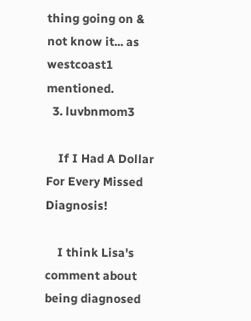thing going on & not know it... as westcoast1 mentioned.
  3. luvbnmom3

    If I Had A Dollar For Every Missed Diagnosis!

    I think Lisa's comment about being diagnosed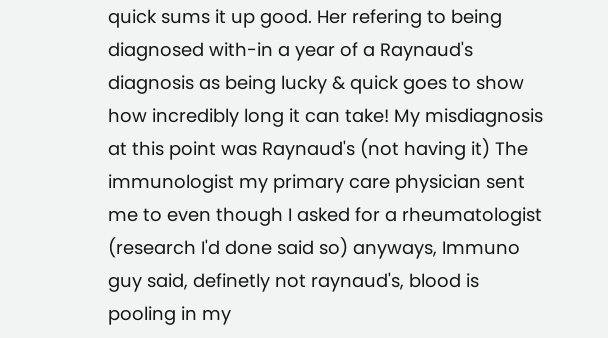quick sums it up good. Her refering to being diagnosed with-in a year of a Raynaud's diagnosis as being lucky & quick goes to show how incredibly long it can take! My misdiagnosis at this point was Raynaud's (not having it) The immunologist my primary care physician sent me to even though I asked for a rheumatologist (research I'd done said so) anyways, Immuno guy said, definetly not raynaud's, blood is pooling in my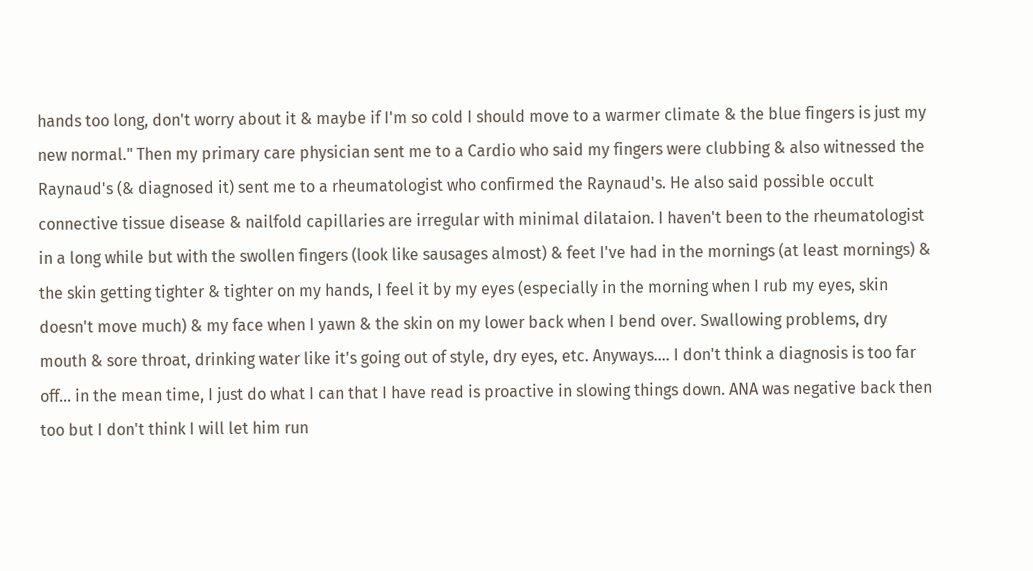hands too long, don't worry about it & maybe if I'm so cold I should move to a warmer climate & the blue fingers is just my new normal." Then my primary care physician sent me to a Cardio who said my fingers were clubbing & also witnessed the Raynaud's (& diagnosed it) sent me to a rheumatologist who confirmed the Raynaud's. He also said possible occult connective tissue disease & nailfold capillaries are irregular with minimal dilataion. I haven't been to the rheumatologist in a long while but with the swollen fingers (look like sausages almost) & feet I've had in the mornings (at least mornings) & the skin getting tighter & tighter on my hands, I feel it by my eyes (especially in the morning when I rub my eyes, skin doesn't move much) & my face when I yawn & the skin on my lower back when I bend over. Swallowing problems, dry mouth & sore throat, drinking water like it's going out of style, dry eyes, etc. Anyways.... I don't think a diagnosis is too far off... in the mean time, I just do what I can that I have read is proactive in slowing things down. ANA was negative back then too but I don't think I will let him run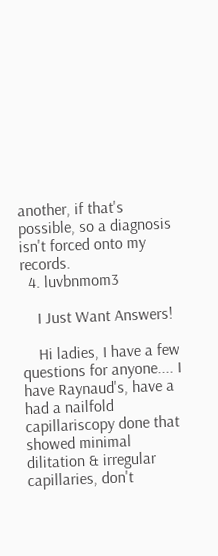another, if that's possible, so a diagnosis isn't forced onto my records.
  4. luvbnmom3

    I Just Want Answers!

    Hi ladies, I have a few questions for anyone.... I have Raynaud's, have a had a nailfold capillariscopy done that showed minimal dilitation & irregular capillaries, don't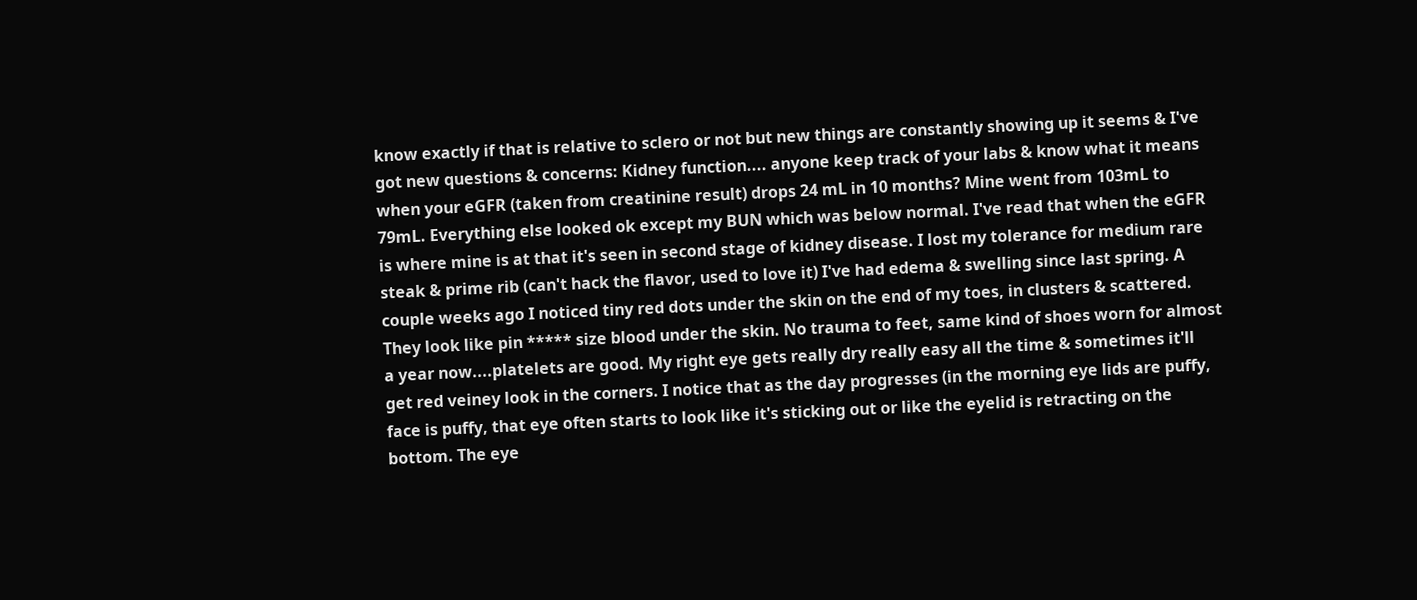know exactly if that is relative to sclero or not but new things are constantly showing up it seems & I've got new questions & concerns: Kidney function.... anyone keep track of your labs & know what it means when your eGFR (taken from creatinine result) drops 24 mL in 10 months? Mine went from 103mL to 79mL. Everything else looked ok except my BUN which was below normal. I've read that when the eGFR is where mine is at that it's seen in second stage of kidney disease. I lost my tolerance for medium rare steak & prime rib (can't hack the flavor, used to love it) I've had edema & swelling since last spring. A couple weeks ago I noticed tiny red dots under the skin on the end of my toes, in clusters & scattered. They look like pin ***** size blood under the skin. No trauma to feet, same kind of shoes worn for almost a year now....platelets are good. My right eye gets really dry really easy all the time & sometimes it'll get red veiney look in the corners. I notice that as the day progresses (in the morning eye lids are puffy, face is puffy, that eye often starts to look like it's sticking out or like the eyelid is retracting on the bottom. The eye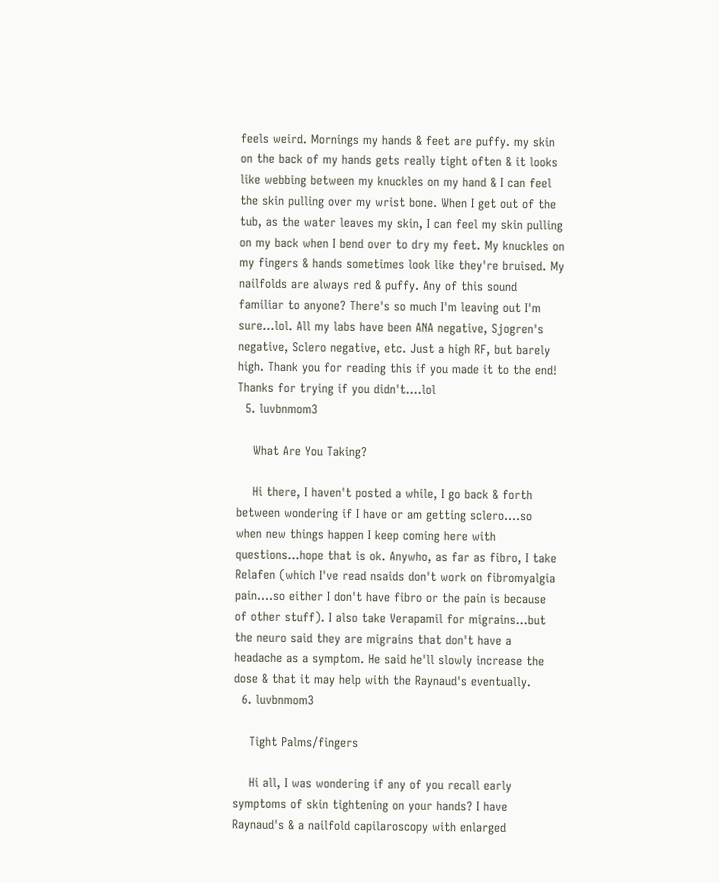feels weird. Mornings my hands & feet are puffy. my skin on the back of my hands gets really tight often & it looks like webbing between my knuckles on my hand & I can feel the skin pulling over my wrist bone. When I get out of the tub, as the water leaves my skin, I can feel my skin pulling on my back when I bend over to dry my feet. My knuckles on my fingers & hands sometimes look like they're bruised. My nailfolds are always red & puffy. Any of this sound familiar to anyone? There's so much I'm leaving out I'm sure...lol. All my labs have been ANA negative, Sjogren's negative, Sclero negative, etc. Just a high RF, but barely high. Thank you for reading this if you made it to the end! Thanks for trying if you didn't....lol
  5. luvbnmom3

    What Are You Taking?

    Hi there, I haven't posted a while, I go back & forth between wondering if I have or am getting sclero....so when new things happen I keep coming here with questions...hope that is ok. Anywho, as far as fibro, I take Relafen (which I've read nsaids don't work on fibromyalgia pain....so either I don't have fibro or the pain is because of other stuff). I also take Verapamil for migrains...but the neuro said they are migrains that don't have a headache as a symptom. He said he'll slowly increase the dose & that it may help with the Raynaud's eventually.
  6. luvbnmom3

    Tight Palms/fingers

    Hi all, I was wondering if any of you recall early symptoms of skin tightening on your hands? I have Raynaud's & a nailfold capilaroscopy with enlarged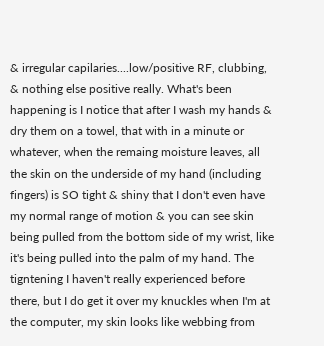& irregular capilaries....low/positive RF, clubbing, & nothing else positive really. What's been happening is I notice that after I wash my hands & dry them on a towel, that with in a minute or whatever, when the remaing moisture leaves, all the skin on the underside of my hand (including fingers) is SO tight & shiny that I don't even have my normal range of motion & you can see skin being pulled from the bottom side of my wrist, like it's being pulled into the palm of my hand. The tigntening I haven't really experienced before there, but I do get it over my knuckles when I'm at the computer, my skin looks like webbing from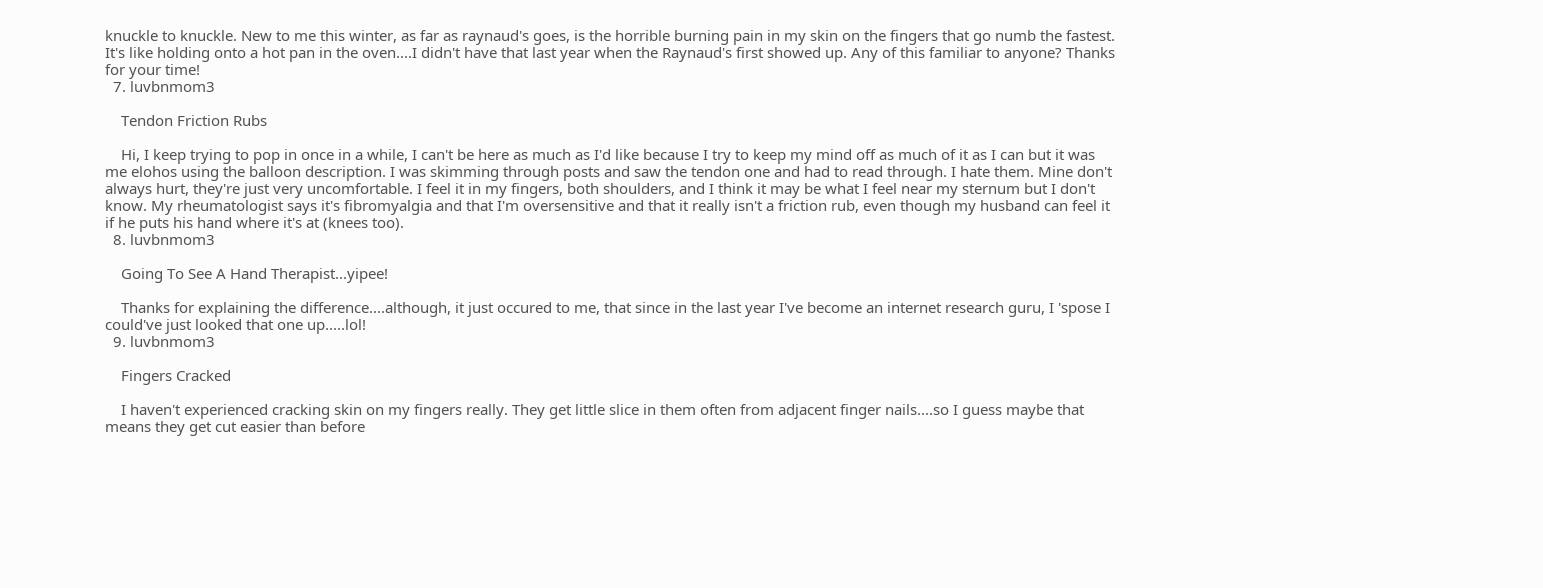knuckle to knuckle. New to me this winter, as far as raynaud's goes, is the horrible burning pain in my skin on the fingers that go numb the fastest. It's like holding onto a hot pan in the oven....I didn't have that last year when the Raynaud's first showed up. Any of this familiar to anyone? Thanks for your time!
  7. luvbnmom3

    Tendon Friction Rubs

    Hi, I keep trying to pop in once in a while, I can't be here as much as I'd like because I try to keep my mind off as much of it as I can but it was me elohos using the balloon description. I was skimming through posts and saw the tendon one and had to read through. I hate them. Mine don't always hurt, they're just very uncomfortable. I feel it in my fingers, both shoulders, and I think it may be what I feel near my sternum but I don't know. My rheumatologist says it's fibromyalgia and that I'm oversensitive and that it really isn't a friction rub, even though my husband can feel it if he puts his hand where it's at (knees too).
  8. luvbnmom3

    Going To See A Hand Therapist...yipee!

    Thanks for explaining the difference....although, it just occured to me, that since in the last year I've become an internet research guru, I 'spose I could've just looked that one up.....lol!
  9. luvbnmom3

    Fingers Cracked

    I haven't experienced cracking skin on my fingers really. They get little slice in them often from adjacent finger nails....so I guess maybe that means they get cut easier than before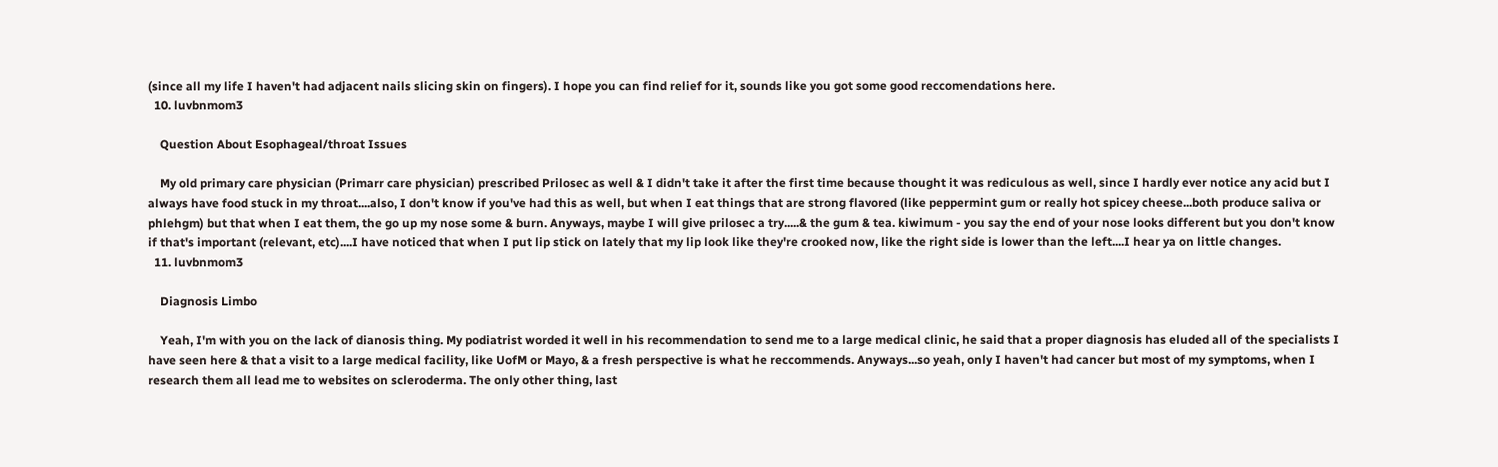(since all my life I haven't had adjacent nails slicing skin on fingers). I hope you can find relief for it, sounds like you got some good reccomendations here.
  10. luvbnmom3

    Question About Esophageal/throat Issues

    My old primary care physician (Primarr care physician) prescribed Prilosec as well & I didn't take it after the first time because thought it was rediculous as well, since I hardly ever notice any acid but I always have food stuck in my throat....also, I don't know if you've had this as well, but when I eat things that are strong flavored (like peppermint gum or really hot spicey cheese...both produce saliva or phlehgm) but that when I eat them, the go up my nose some & burn. Anyways, maybe I will give prilosec a try.....& the gum & tea. kiwimum - you say the end of your nose looks different but you don't know if that's important (relevant, etc)....I have noticed that when I put lip stick on lately that my lip look like they're crooked now, like the right side is lower than the left....I hear ya on little changes.
  11. luvbnmom3

    Diagnosis Limbo

    Yeah, I'm with you on the lack of dianosis thing. My podiatrist worded it well in his recommendation to send me to a large medical clinic, he said that a proper diagnosis has eluded all of the specialists I have seen here & that a visit to a large medical facility, like UofM or Mayo, & a fresh perspective is what he reccommends. Anyways...so yeah, only I haven't had cancer but most of my symptoms, when I research them all lead me to websites on scleroderma. The only other thing, last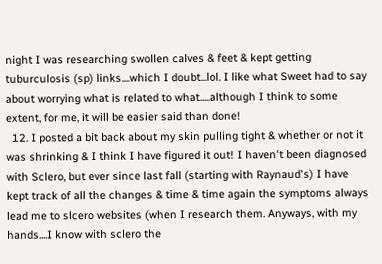night I was researching swollen calves & feet & kept getting tuburculosis (sp) links....which I doubt...lol. I like what Sweet had to say about worrying what is related to what.....although I think to some extent, for me, it will be easier said than done!
  12. I posted a bit back about my skin pulling tight & whether or not it was shrinking & I think I have figured it out! I haven't been diagnosed with Sclero, but ever since last fall (starting with Raynaud's) I have kept track of all the changes & time & time again the symptoms always lead me to slcero websites (when I research them. Anyways, with my hands....I know with sclero the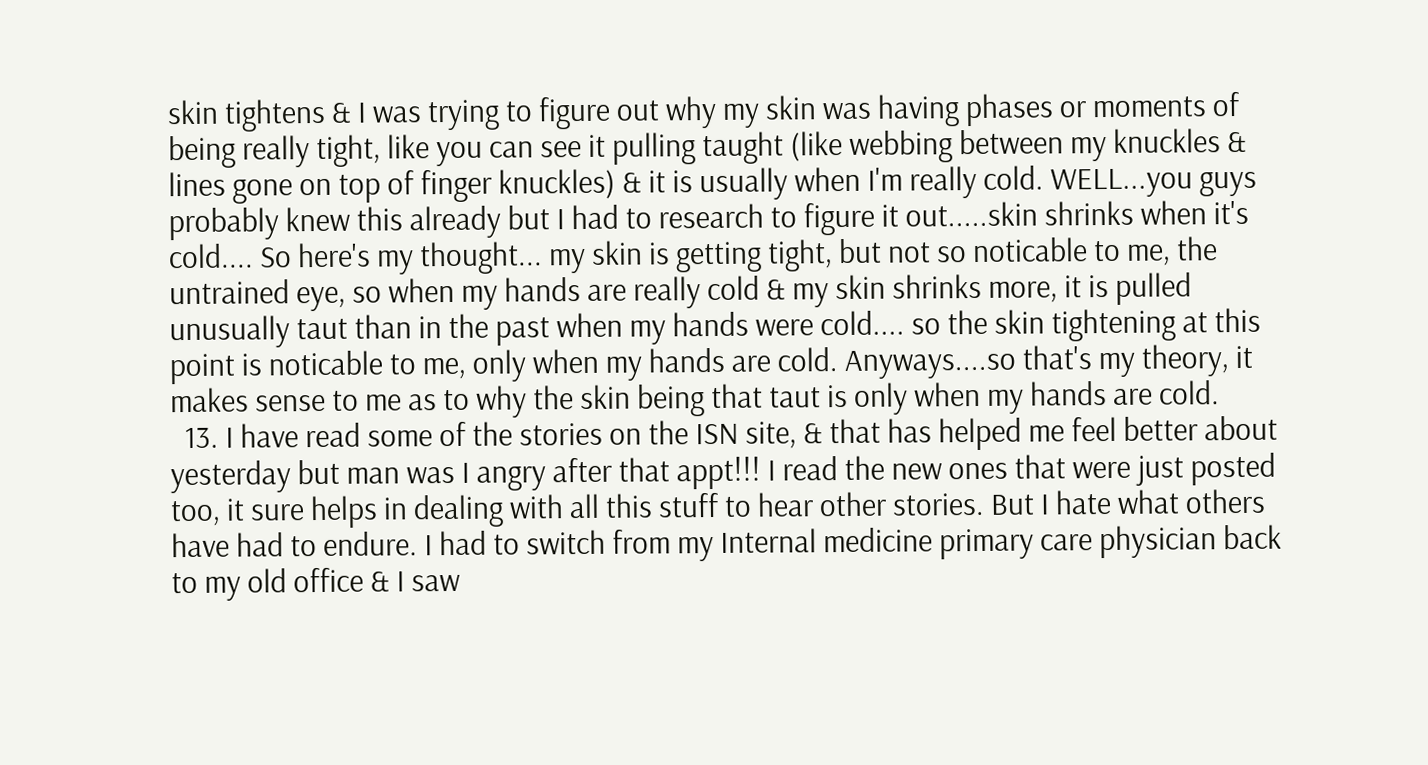skin tightens & I was trying to figure out why my skin was having phases or moments of being really tight, like you can see it pulling taught (like webbing between my knuckles & lines gone on top of finger knuckles) & it is usually when I'm really cold. WELL...you guys probably knew this already but I had to research to figure it out.....skin shrinks when it's cold.... So here's my thought... my skin is getting tight, but not so noticable to me, the untrained eye, so when my hands are really cold & my skin shrinks more, it is pulled unusually taut than in the past when my hands were cold.... so the skin tightening at this point is noticable to me, only when my hands are cold. Anyways....so that's my theory, it makes sense to me as to why the skin being that taut is only when my hands are cold.
  13. I have read some of the stories on the ISN site, & that has helped me feel better about yesterday but man was I angry after that appt!!! I read the new ones that were just posted too, it sure helps in dealing with all this stuff to hear other stories. But I hate what others have had to endure. I had to switch from my Internal medicine primary care physician back to my old office & I saw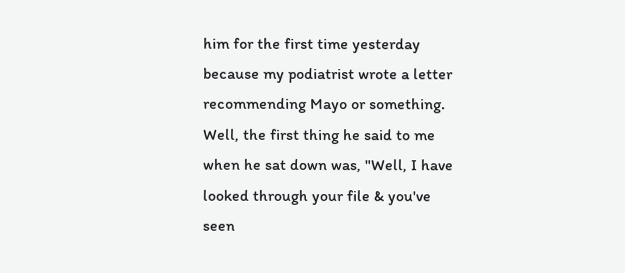him for the first time yesterday because my podiatrist wrote a letter recommending Mayo or something. Well, the first thing he said to me when he sat down was, "Well, I have looked through your file & you've seen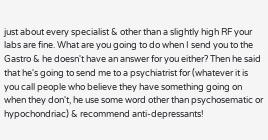just about every specialist & other than a slightly high RF your labs are fine. What are you going to do when I send you to the Gastro & he doesn't have an answer for you either? Then he said that he's going to send me to a psychiatrist for (whatever it is you call people who believe they have something going on when they don't, he use some word other than psychosematic or hypochondriac) & recommend anti-depressants!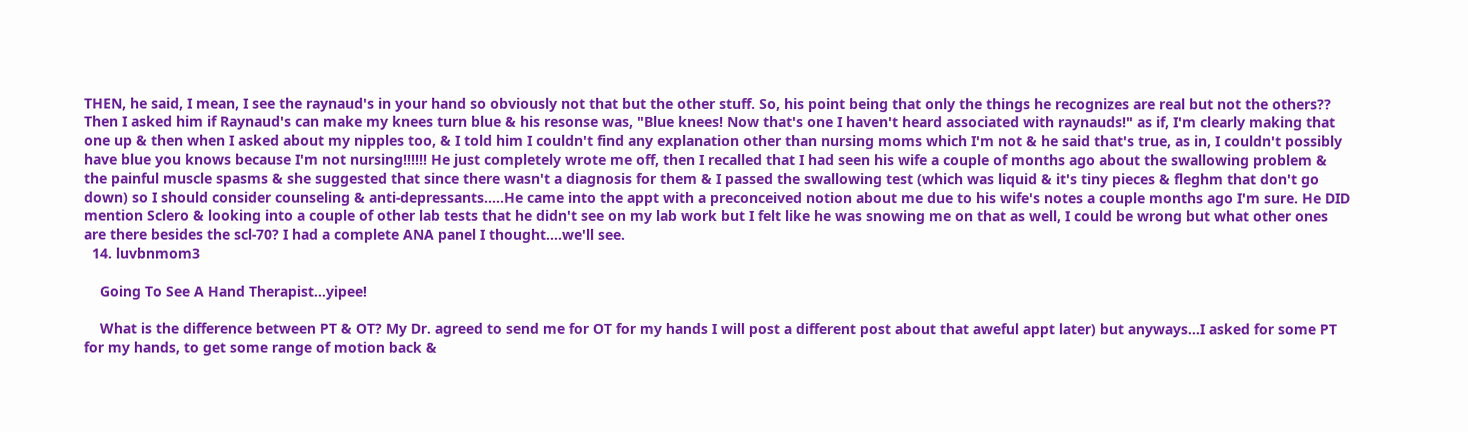THEN, he said, I mean, I see the raynaud's in your hand so obviously not that but the other stuff. So, his point being that only the things he recognizes are real but not the others?? Then I asked him if Raynaud's can make my knees turn blue & his resonse was, "Blue knees! Now that's one I haven't heard associated with raynauds!" as if, I'm clearly making that one up & then when I asked about my nipples too, & I told him I couldn't find any explanation other than nursing moms which I'm not & he said that's true, as in, I couldn't possibly have blue you knows because I'm not nursing!!!!!! He just completely wrote me off, then I recalled that I had seen his wife a couple of months ago about the swallowing problem & the painful muscle spasms & she suggested that since there wasn't a diagnosis for them & I passed the swallowing test (which was liquid & it's tiny pieces & fleghm that don't go down) so I should consider counseling & anti-depressants.....He came into the appt with a preconceived notion about me due to his wife's notes a couple months ago I'm sure. He DID mention Sclero & looking into a couple of other lab tests that he didn't see on my lab work but I felt like he was snowing me on that as well, I could be wrong but what other ones are there besides the scl-70? I had a complete ANA panel I thought....we'll see.
  14. luvbnmom3

    Going To See A Hand Therapist...yipee!

    What is the difference between PT & OT? My Dr. agreed to send me for OT for my hands I will post a different post about that aweful appt later) but anyways...I asked for some PT for my hands, to get some range of motion back &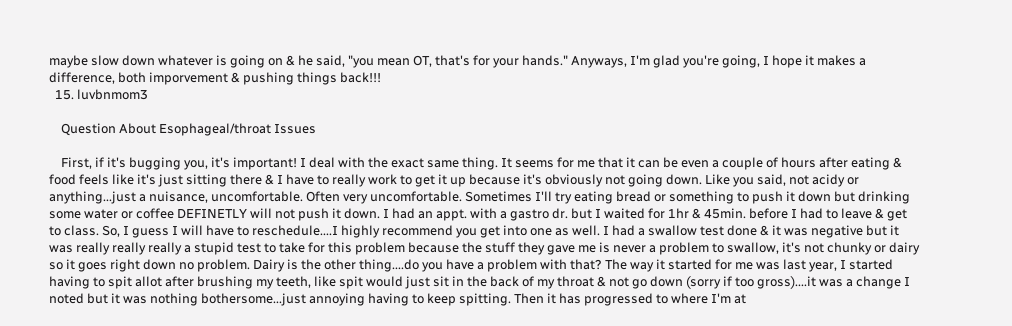maybe slow down whatever is going on & he said, "you mean OT, that's for your hands." Anyways, I'm glad you're going, I hope it makes a difference, both imporvement & pushing things back!!!
  15. luvbnmom3

    Question About Esophageal/throat Issues

    First, if it's bugging you, it's important! I deal with the exact same thing. It seems for me that it can be even a couple of hours after eating & food feels like it's just sitting there & I have to really work to get it up because it's obviously not going down. Like you said, not acidy or anything...just a nuisance, uncomfortable. Often very uncomfortable. Sometimes I'll try eating bread or something to push it down but drinking some water or coffee DEFINETLY will not push it down. I had an appt. with a gastro dr. but I waited for 1hr & 45min. before I had to leave & get to class. So, I guess I will have to reschedule....I highly recommend you get into one as well. I had a swallow test done & it was negative but it was really really really a stupid test to take for this problem because the stuff they gave me is never a problem to swallow, it's not chunky or dairy so it goes right down no problem. Dairy is the other thing....do you have a problem with that? The way it started for me was last year, I started having to spit allot after brushing my teeth, like spit would just sit in the back of my throat & not go down (sorry if too gross)....it was a change I noted but it was nothing bothersome...just annoying having to keep spitting. Then it has progressed to where I'm at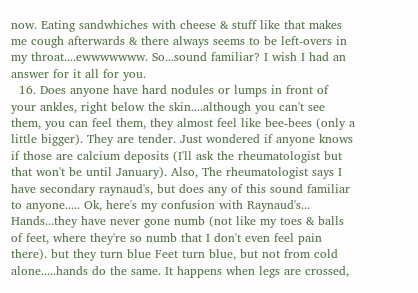now. Eating sandwhiches with cheese & stuff like that makes me cough afterwards & there always seems to be left-overs in my throat....ewwwwwww. So...sound familiar? I wish I had an answer for it all for you.
  16. Does anyone have hard nodules or lumps in front of your ankles, right below the skin....although you can't see them, you can feel them, they almost feel like bee-bees (only a little bigger). They are tender. Just wondered if anyone knows if those are calcium deposits (I'll ask the rheumatologist but that won't be until January). Also, The rheumatologist says I have secondary raynaud's, but does any of this sound familiar to anyone..... Ok, here's my confusion with Raynaud's... Hands...they have never gone numb (not like my toes & balls of feet, where they're so numb that I don't even feel pain there). but they turn blue Feet turn blue, but not from cold alone.....hands do the same. It happens when legs are crossed,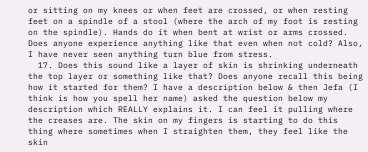or sitting on my knees or when feet are crossed, or when resting feet on a spindle of a stool (where the arch of my foot is resting on the spindle). Hands do it when bent at wrist or arms crossed. Does anyone experience anything like that even when not cold? Also, I have never seen anything turn blue from stress.
  17. Does this sound like a layer of skin is shrinking underneath the top layer or something like that? Does anyone recall this being how it started for them? I have a description below & then Jefa (I think is how you spell her name) asked the question below my description which REALLY explains it. I can feel it pulling where the creases are. The skin on my fingers is starting to do this thing where sometimes when I straighten them, they feel like the skin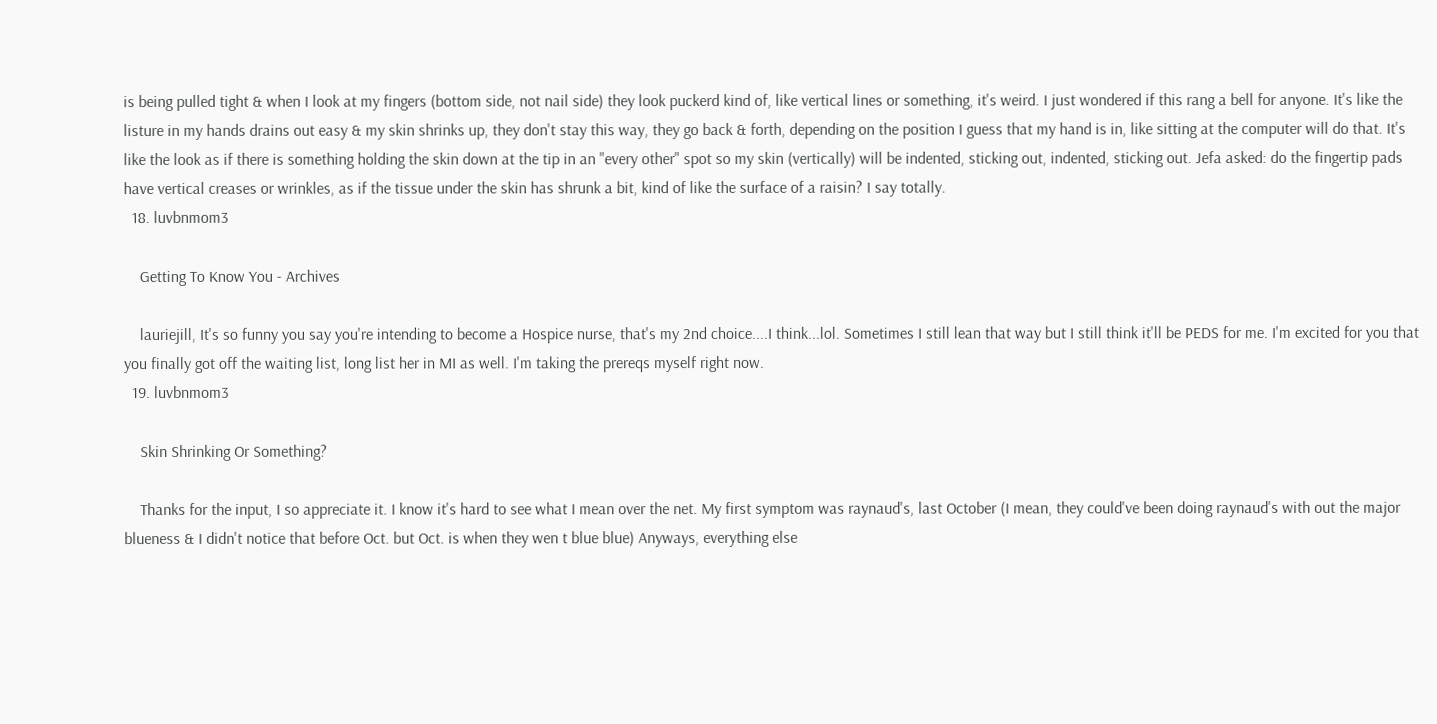is being pulled tight & when I look at my fingers (bottom side, not nail side) they look puckerd kind of, like vertical lines or something, it's weird. I just wondered if this rang a bell for anyone. It's like the listure in my hands drains out easy & my skin shrinks up, they don't stay this way, they go back & forth, depending on the position I guess that my hand is in, like sitting at the computer will do that. It's like the look as if there is something holding the skin down at the tip in an "every other" spot so my skin (vertically) will be indented, sticking out, indented, sticking out. Jefa asked: do the fingertip pads have vertical creases or wrinkles, as if the tissue under the skin has shrunk a bit, kind of like the surface of a raisin? I say totally.
  18. luvbnmom3

    Getting To Know You - Archives

    lauriejill, It's so funny you say you're intending to become a Hospice nurse, that's my 2nd choice....I think...lol. Sometimes I still lean that way but I still think it'll be PEDS for me. I'm excited for you that you finally got off the waiting list, long list her in MI as well. I'm taking the prereqs myself right now.
  19. luvbnmom3

    Skin Shrinking Or Something?

    Thanks for the input, I so appreciate it. I know it's hard to see what I mean over the net. My first symptom was raynaud's, last October (I mean, they could've been doing raynaud's with out the major blueness & I didn't notice that before Oct. but Oct. is when they wen t blue blue) Anyways, everything else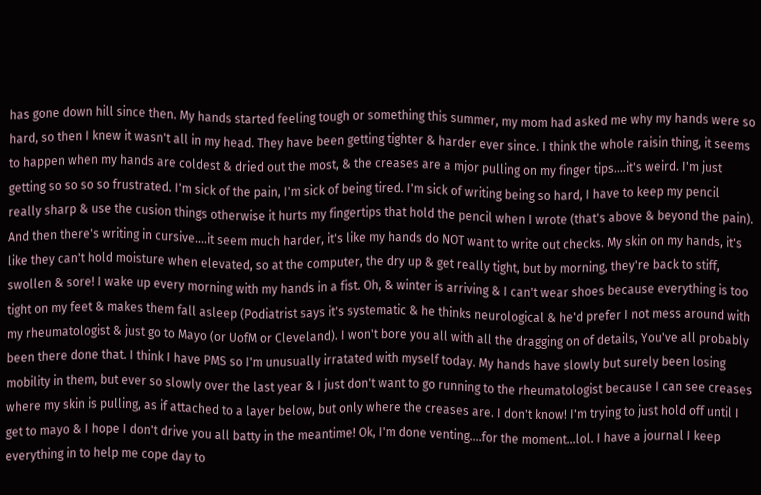has gone down hill since then. My hands started feeling tough or something this summer, my mom had asked me why my hands were so hard, so then I knew it wasn't all in my head. They have been getting tighter & harder ever since. I think the whole raisin thing, it seems to happen when my hands are coldest & dried out the most, & the creases are a mjor pulling on my finger tips....it's weird. I'm just getting so so so so frustrated. I'm sick of the pain, I'm sick of being tired. I'm sick of writing being so hard, I have to keep my pencil really sharp & use the cusion things otherwise it hurts my fingertips that hold the pencil when I wrote (that's above & beyond the pain). And then there's writing in cursive....it seem much harder, it's like my hands do NOT want to write out checks. My skin on my hands, it's like they can't hold moisture when elevated, so at the computer, the dry up & get really tight, but by morning, they're back to stiff, swollen & sore! I wake up every morning with my hands in a fist. Oh, & winter is arriving & I can't wear shoes because everything is too tight on my feet & makes them fall asleep (Podiatrist says it's systematic & he thinks neurological & he'd prefer I not mess around with my rheumatologist & just go to Mayo (or UofM or Cleveland). I won't bore you all with all the dragging on of details, You've all probably been there done that. I think I have PMS so I'm unusually irratated with myself today. My hands have slowly but surely been losing mobility in them, but ever so slowly over the last year & I just don't want to go running to the rheumatologist because I can see creases where my skin is pulling, as if attached to a layer below, but only where the creases are. I don't know! I'm trying to just hold off until I get to mayo & I hope I don't drive you all batty in the meantime! Ok, I'm done venting....for the moment...lol. I have a journal I keep everything in to help me cope day to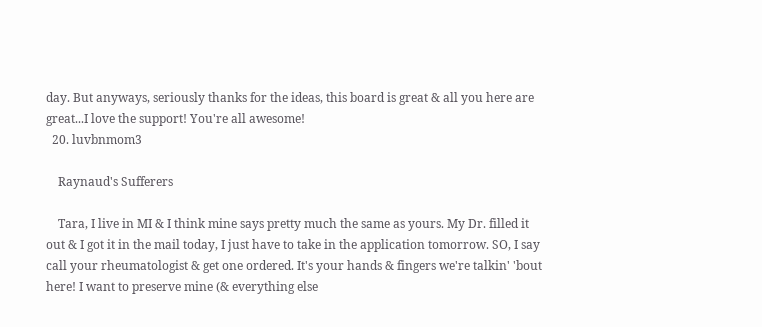day. But anyways, seriously thanks for the ideas, this board is great & all you here are great...I love the support! You're all awesome!
  20. luvbnmom3

    Raynaud's Sufferers

    Tara, I live in MI & I think mine says pretty much the same as yours. My Dr. filled it out & I got it in the mail today, I just have to take in the application tomorrow. SO, I say call your rheumatologist & get one ordered. It's your hands & fingers we're talkin' 'bout here! I want to preserve mine (& everything else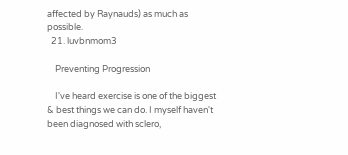affected by Raynauds) as much as possible.
  21. luvbnmom3

    Preventing Progression

    I've heard exercise is one of the biggest & best things we can do. I myself haven't been diagnosed with sclero,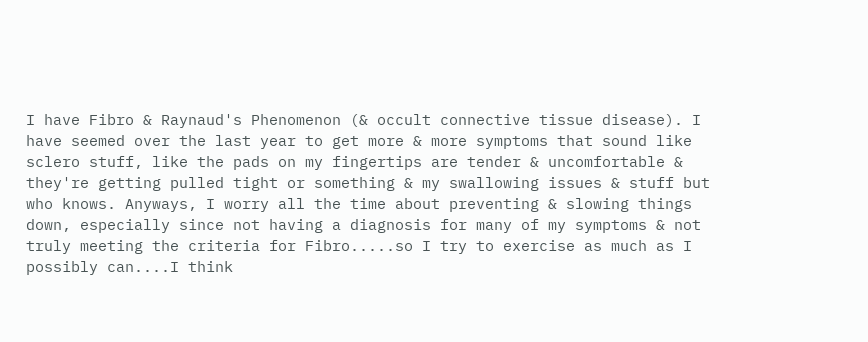I have Fibro & Raynaud's Phenomenon (& occult connective tissue disease). I have seemed over the last year to get more & more symptoms that sound like sclero stuff, like the pads on my fingertips are tender & uncomfortable & they're getting pulled tight or something & my swallowing issues & stuff but who knows. Anyways, I worry all the time about preventing & slowing things down, especially since not having a diagnosis for many of my symptoms & not truly meeting the criteria for Fibro.....so I try to exercise as much as I possibly can....I think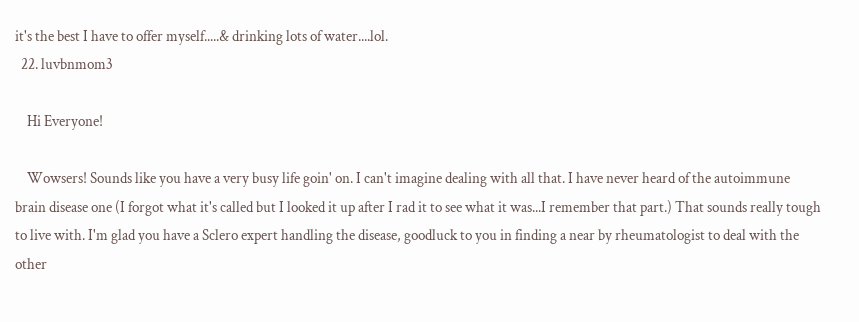it's the best I have to offer myself.....& drinking lots of water....lol.
  22. luvbnmom3

    Hi Everyone!

    Wowsers! Sounds like you have a very busy life goin' on. I can't imagine dealing with all that. I have never heard of the autoimmune brain disease one (I forgot what it's called but I looked it up after I rad it to see what it was...I remember that part.) That sounds really tough to live with. I'm glad you have a Sclero expert handling the disease, goodluck to you in finding a near by rheumatologist to deal with the other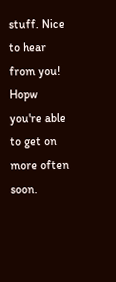stuff. Nice to hear from you! Hopw you're able to get on more often soon.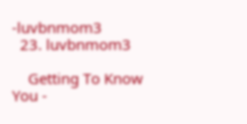-luvbnmom3
  23. luvbnmom3

    Getting To Know You -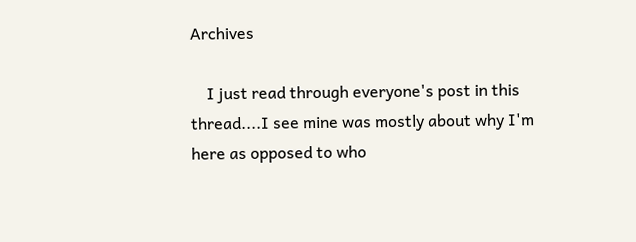Archives

    I just read through everyone's post in this thread....I see mine was mostly about why I'm here as opposed to who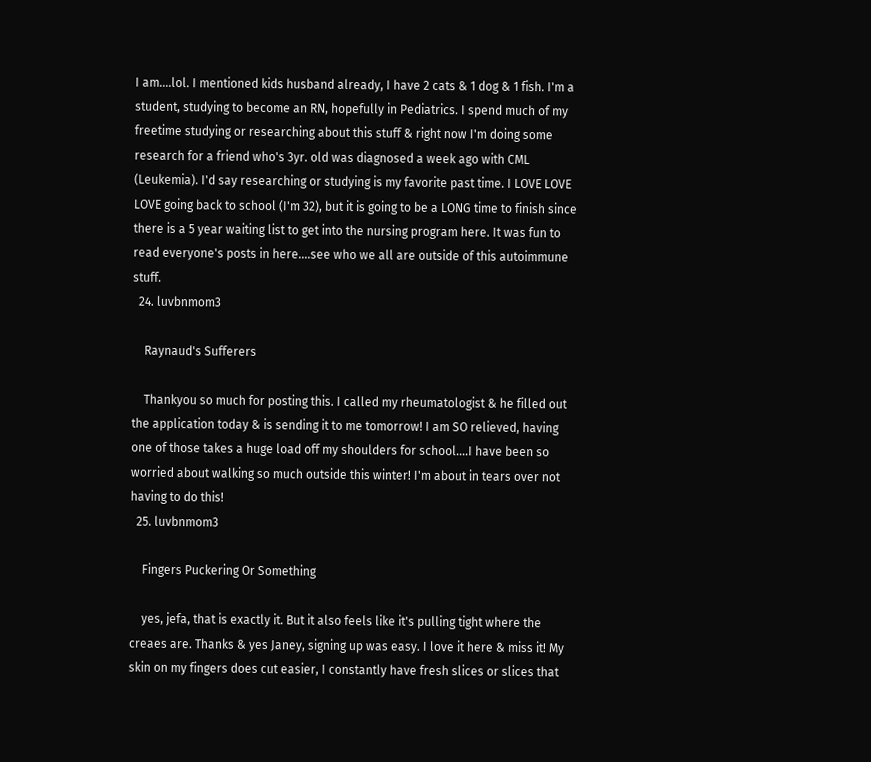I am....lol. I mentioned kids husband already, I have 2 cats & 1 dog & 1 fish. I'm a student, studying to become an RN, hopefully in Pediatrics. I spend much of my freetime studying or researching about this stuff & right now I'm doing some research for a friend who's 3yr. old was diagnosed a week ago with CML (Leukemia). I'd say researching or studying is my favorite past time. I LOVE LOVE LOVE going back to school (I'm 32), but it is going to be a LONG time to finish since there is a 5 year waiting list to get into the nursing program here. It was fun to read everyone's posts in here....see who we all are outside of this autoimmune stuff.
  24. luvbnmom3

    Raynaud's Sufferers

    Thankyou so much for posting this. I called my rheumatologist & he filled out the application today & is sending it to me tomorrow! I am SO relieved, having one of those takes a huge load off my shoulders for school....I have been so worried about walking so much outside this winter! I'm about in tears over not having to do this!
  25. luvbnmom3

    Fingers Puckering Or Something

    yes, jefa, that is exactly it. But it also feels like it's pulling tight where the creaes are. Thanks & yes Janey, signing up was easy. I love it here & miss it! My skin on my fingers does cut easier, I constantly have fresh slices or slices that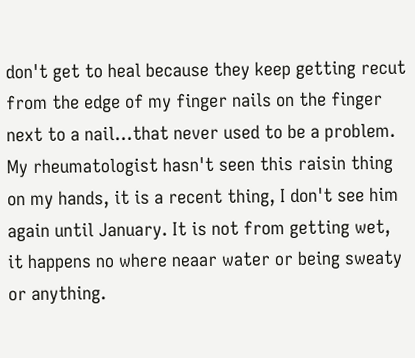don't get to heal because they keep getting recut from the edge of my finger nails on the finger next to a nail...that never used to be a problem. My rheumatologist hasn't seen this raisin thing on my hands, it is a recent thing, I don't see him again until January. It is not from getting wet, it happens no where neaar water or being sweaty or anything.